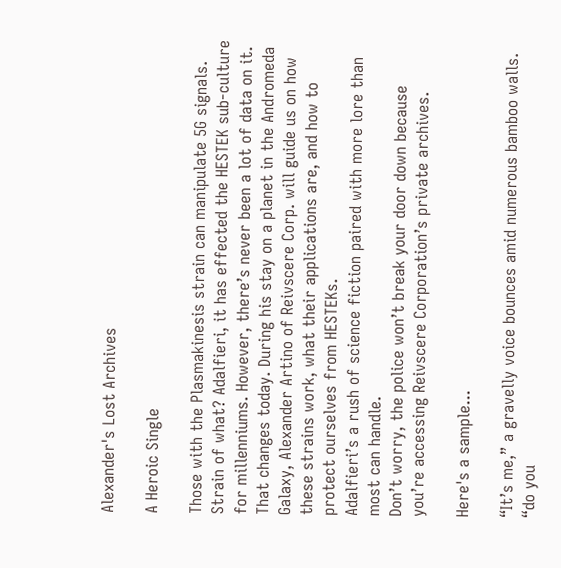Alexander's Lost Archives

A Heroic Single

Those with the Plasmakinesis strain can manipulate 5G signals.
Strain of what? Adalfieri, it has effected the HESTEK sub-culture for millenniums. However, there’s never been a lot of data on it.
That changes today. During his stay on a planet in the Andromeda Galaxy, Alexander Artino of Reivscere Corp. will guide us on how these strains work, what their applications are, and how to protect ourselves from HESTEKs.
Adalfieri’s a rush of science fiction paired with more lore than most can handle.
Don’t worry, the police won’t break your door down because you’re accessing Reivscere Corporation’s private archives.

Here's a sample...

“It’s me,” a gravelly voice bounces amid numerous bamboo walls. “do you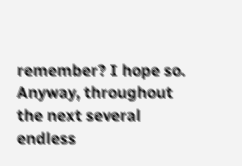remember? I hope so. Anyway, throughout the next several endless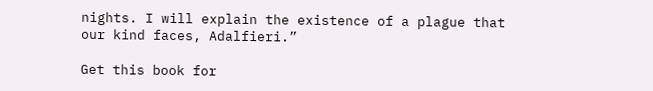nights. I will explain the existence of a plague that our kind faces, Adalfieri.”

Get this book for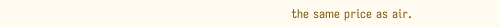the same price as air.